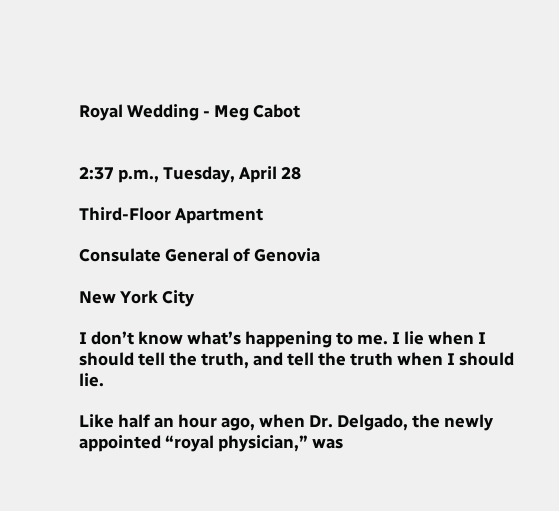Royal Wedding - Meg Cabot


2:37 p.m., Tuesday, April 28

Third-Floor Apartment

Consulate General of Genovia

New York City

I don’t know what’s happening to me. I lie when I should tell the truth, and tell the truth when I should lie.

Like half an hour ago, when Dr. Delgado, the newly appointed “royal physician,” was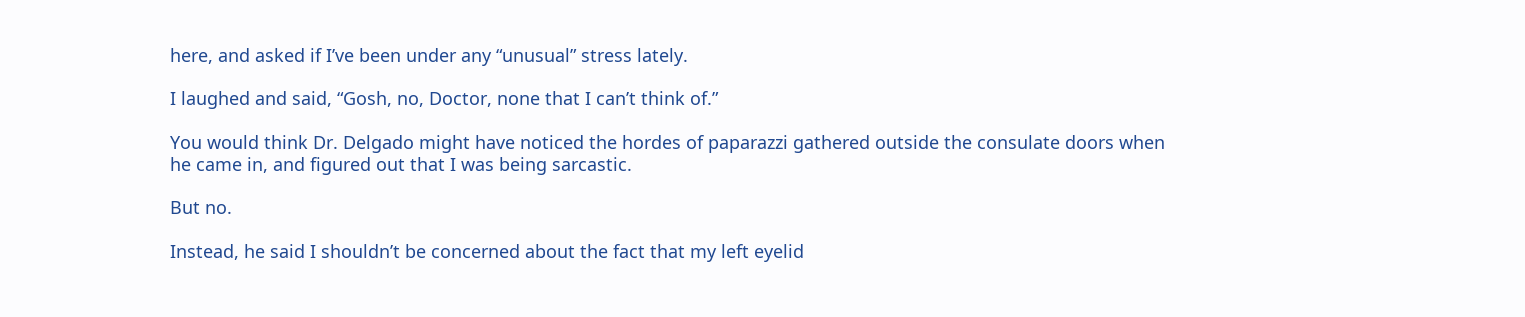here, and asked if I’ve been under any “unusual” stress lately.

I laughed and said, “Gosh, no, Doctor, none that I can’t think of.”

You would think Dr. Delgado might have noticed the hordes of paparazzi gathered outside the consulate doors when he came in, and figured out that I was being sarcastic.

But no.

Instead, he said I shouldn’t be concerned about the fact that my left eyelid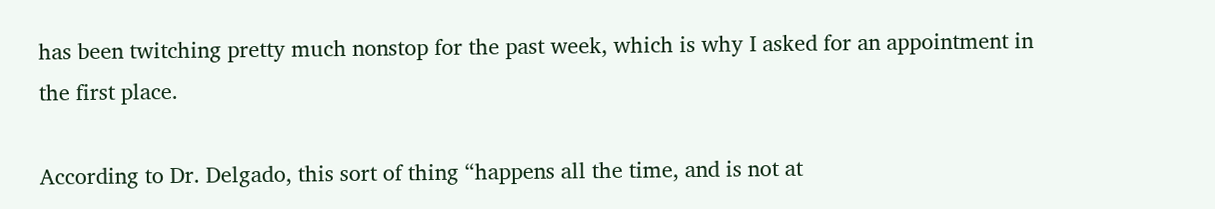has been twitching pretty much nonstop for the past week, which is why I asked for an appointment in the first place.

According to Dr. Delgado, this sort of thing “happens all the time, and is not at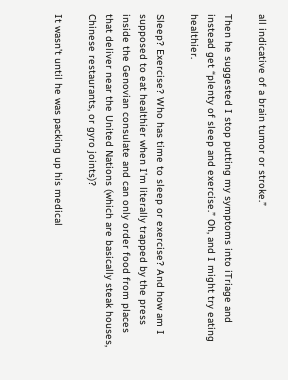all indicative of a brain tumor or stroke.”

Then he suggested I stop putting my symptoms into iTriage and instead get “plenty of sleep and exercise.” Oh, and I might try eating healthier.

Sleep? Exercise? Who has time to sleep or exercise? And how am I supposed to eat healthier when I’m literally trapped by the press inside the Genovian consulate and can only order food from places that deliver near the United Nations (which are basically steak houses, Chinese restaurants, or gyro joints)?

It wasn’t until he was packing up his medical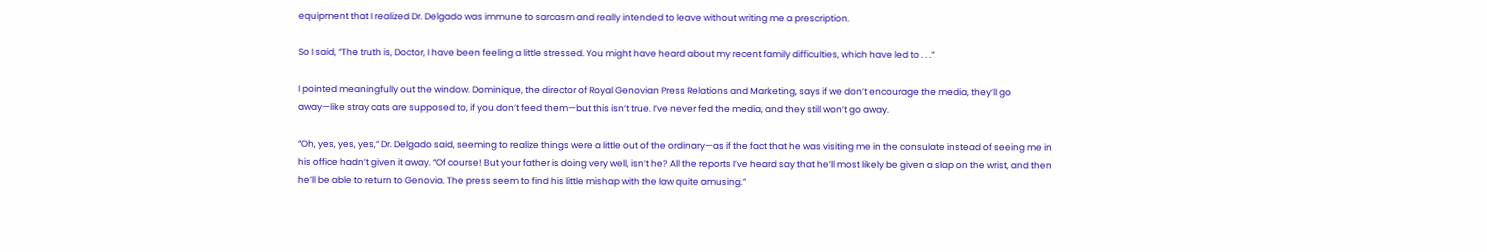equipment that I realized Dr. Delgado was immune to sarcasm and really intended to leave without writing me a prescription.

So I said, “The truth is, Doctor, I have been feeling a little stressed. You might have heard about my recent family difficulties, which have led to . . .”

I pointed meaningfully out the window. Dominique, the director of Royal Genovian Press Relations and Marketing, says if we don’t encourage the media, they’ll go away—like stray cats are supposed to, if you don’t feed them—but this isn’t true. I’ve never fed the media, and they still won’t go away.

“Oh, yes, yes, yes,” Dr. Delgado said, seeming to realize things were a little out of the ordinary—as if the fact that he was visiting me in the consulate instead of seeing me in his office hadn’t given it away. “Of course! But your father is doing very well, isn’t he? All the reports I’ve heard say that he’ll most likely be given a slap on the wrist, and then he’ll be able to return to Genovia. The press seem to find his little mishap with the law quite amusing.”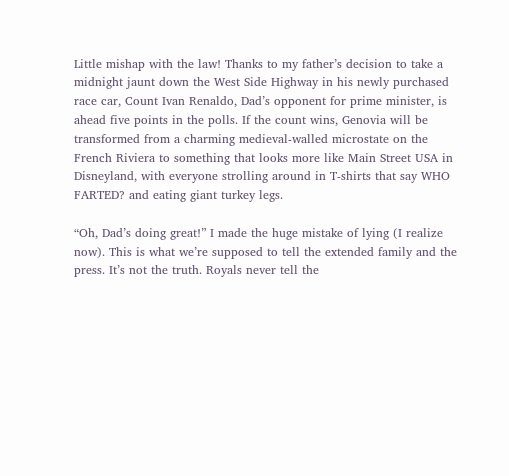Little mishap with the law! Thanks to my father’s decision to take a midnight jaunt down the West Side Highway in his newly purchased race car, Count Ivan Renaldo, Dad’s opponent for prime minister, is ahead five points in the polls. If the count wins, Genovia will be transformed from a charming medieval-walled microstate on the French Riviera to something that looks more like Main Street USA in Disneyland, with everyone strolling around in T-shirts that say WHO FARTED? and eating giant turkey legs.

“Oh, Dad’s doing great!” I made the huge mistake of lying (I realize now). This is what we’re supposed to tell the extended family and the press. It’s not the truth. Royals never tell the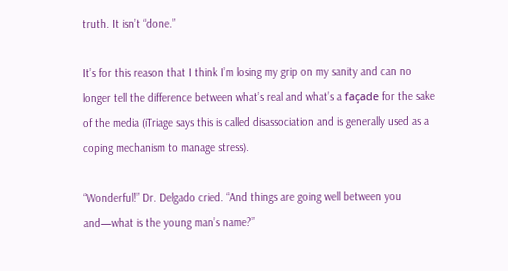truth. It isn’t “done.”

It’s for this reason that I think I’m losing my grip on my sanity and can no longer tell the difference between what’s real and what’s a façade for the sake of the media (iTriage says this is called disassociation and is generally used as a coping mechanism to manage stress).

“Wonderful!” Dr. Delgado cried. “And things are going well between you and—what is the young man’s name?”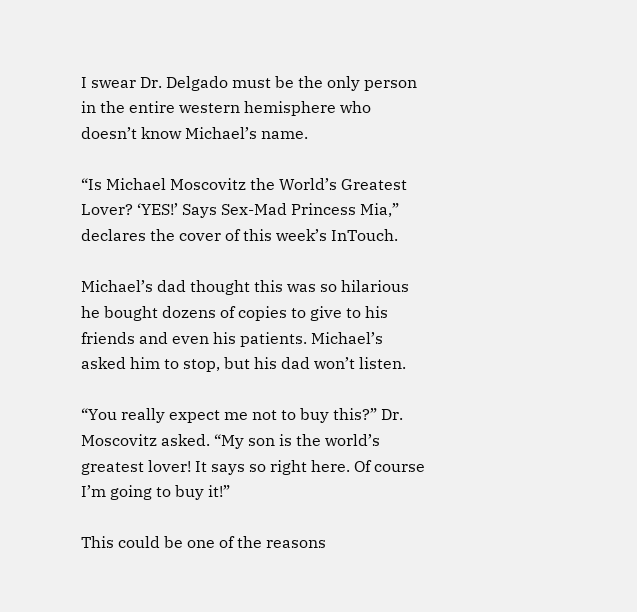I swear Dr. Delgado must be the only person in the entire western hemisphere who doesn’t know Michael’s name.

“Is Michael Moscovitz the World’s Greatest Lover? ‘YES!’ Says Sex-Mad Princess Mia,” declares the cover of this week’s InTouch.

Michael’s dad thought this was so hilarious he bought dozens of copies to give to his friends and even his patients. Michael’s asked him to stop, but his dad won’t listen.

“You really expect me not to buy this?” Dr. Moscovitz asked. “My son is the world’s greatest lover! It says so right here. Of course I’m going to buy it!”

This could be one of the reasons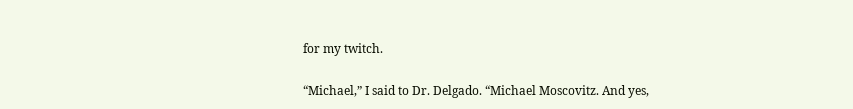for my twitch.

“Michael,” I said to Dr. Delgado. “Michael Moscovitz. And yes,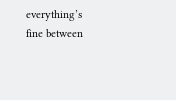everything’s fine between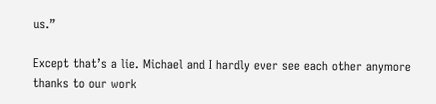us.”

Except that’s a lie. Michael and I hardly ever see each other anymore thanks to our work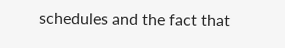schedules and the fact that